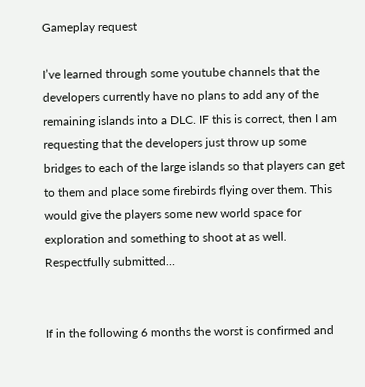Gameplay request

I’ve learned through some youtube channels that the developers currently have no plans to add any of the remaining islands into a DLC. IF this is correct, then I am requesting that the developers just throw up some bridges to each of the large islands so that players can get to them and place some firebirds flying over them. This would give the players some new world space for exploration and something to shoot at as well. Respectfully submitted…


If in the following 6 months the worst is confirmed and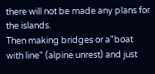there will not be made any plans for the islands.
Then making bridges or a"boat with line" (alpine unrest) and just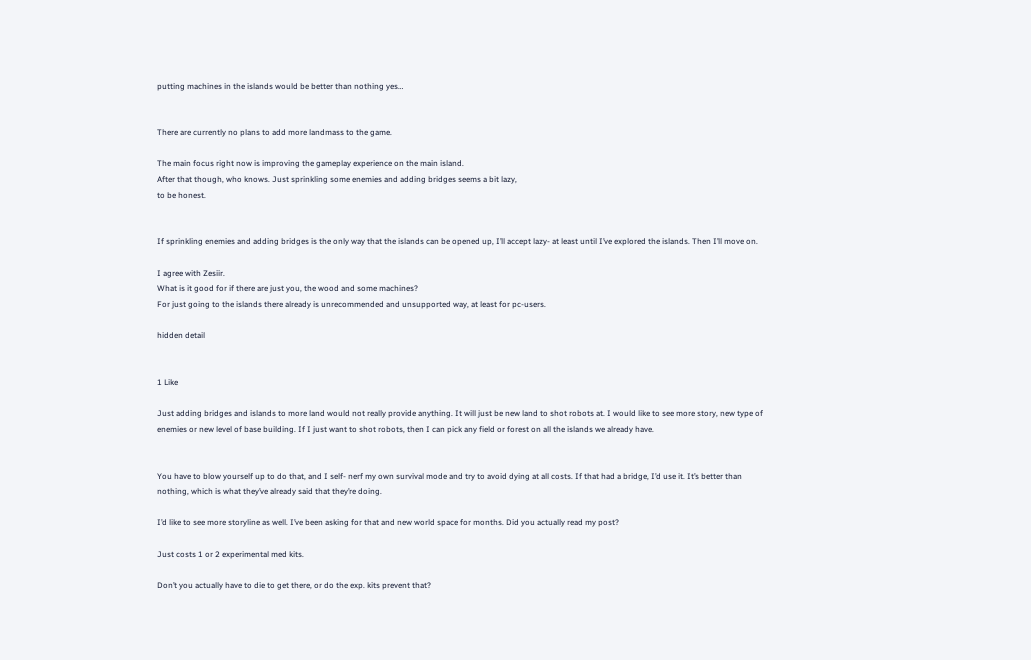putting machines in the islands would be better than nothing yes…


There are currently no plans to add more landmass to the game.

The main focus right now is improving the gameplay experience on the main island.
After that though, who knows. Just sprinkling some enemies and adding bridges seems a bit lazy,
to be honest.


If sprinkling enemies and adding bridges is the only way that the islands can be opened up, I’ll accept lazy- at least until I’ve explored the islands. Then I’ll move on.

I agree with Zesiir.
What is it good for if there are just you, the wood and some machines?
For just going to the islands there already is unrecommended and unsupported way, at least for pc-users.

hidden detail


1 Like

Just adding bridges and islands to more land would not really provide anything. It will just be new land to shot robots at. I would like to see more story, new type of enemies or new level of base building. If I just want to shot robots, then I can pick any field or forest on all the islands we already have.


You have to blow yourself up to do that, and I self- nerf my own survival mode and try to avoid dying at all costs. If that had a bridge, I’d use it. It’s better than nothing, which is what they’ve already said that they’re doing.

I’d like to see more storyline as well. I’ve been asking for that and new world space for months. Did you actually read my post?

Just costs 1 or 2 experimental med kits.

Don’t you actually have to die to get there, or do the exp. kits prevent that?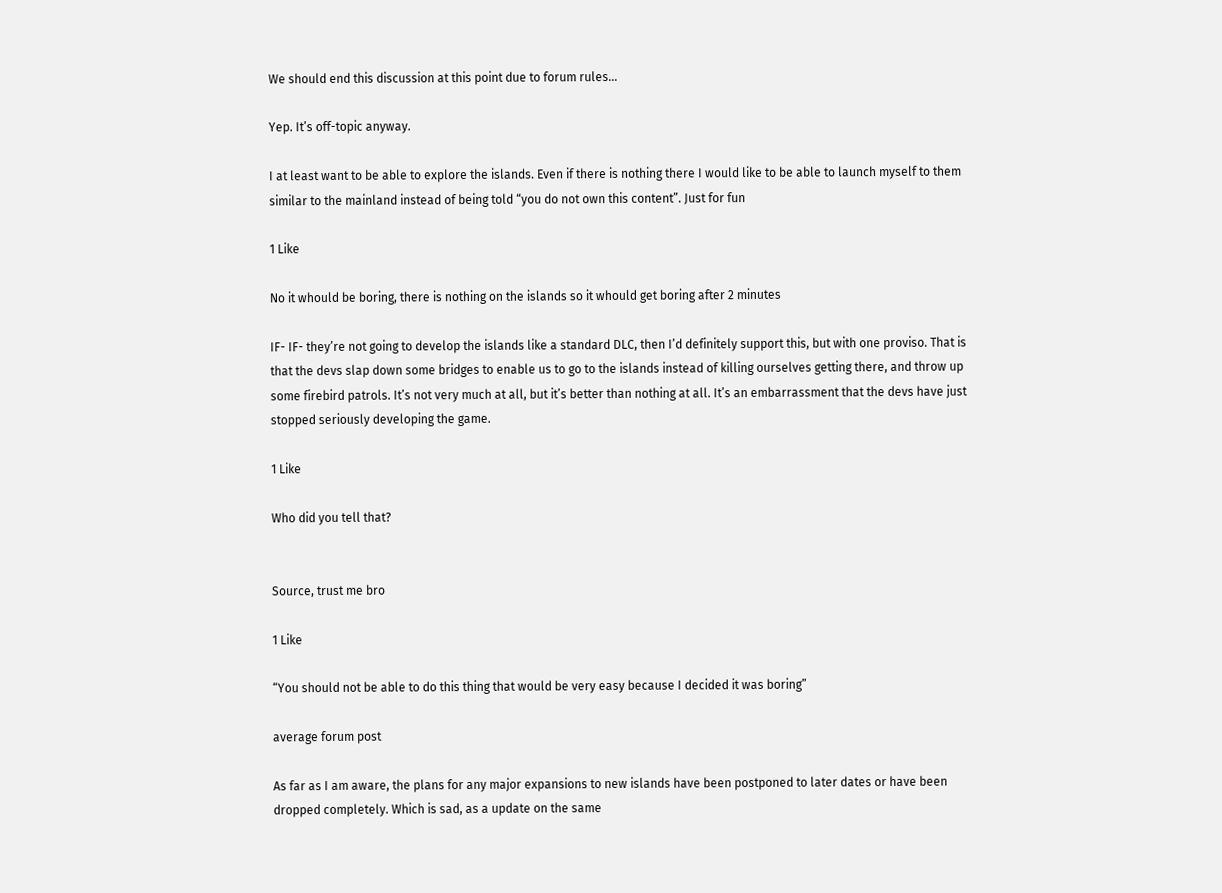We should end this discussion at this point due to forum rules…

Yep. It’s off-topic anyway.

I at least want to be able to explore the islands. Even if there is nothing there I would like to be able to launch myself to them similar to the mainland instead of being told “you do not own this content”. Just for fun

1 Like

No it whould be boring, there is nothing on the islands so it whould get boring after 2 minutes

IF- IF- they’re not going to develop the islands like a standard DLC, then I’d definitely support this, but with one proviso. That is that the devs slap down some bridges to enable us to go to the islands instead of killing ourselves getting there, and throw up some firebird patrols. It’s not very much at all, but it’s better than nothing at all. It’s an embarrassment that the devs have just stopped seriously developing the game.

1 Like

Who did you tell that?


Source, trust me bro

1 Like

“You should not be able to do this thing that would be very easy because I decided it was boring”

average forum post

As far as I am aware, the plans for any major expansions to new islands have been postponed to later dates or have been dropped completely. Which is sad, as a update on the same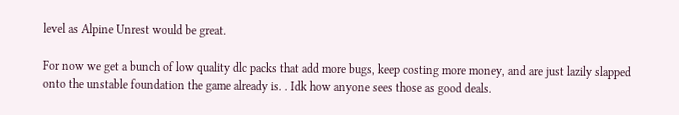level as Alpine Unrest would be great.

For now we get a bunch of low quality dlc packs that add more bugs, keep costing more money, and are just lazily slapped onto the unstable foundation the game already is. . Idk how anyone sees those as good deals.